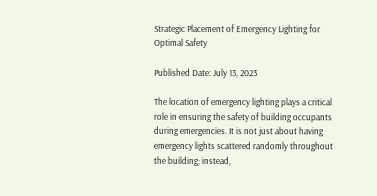Strategic Placement of Emergency Lighting for Optimal Safety

Published Date: July 13, 2023

The location of emergency lighting plays a critical role in ensuring the safety of building occupants during emergencies. It is not just about having emergency lights scattered randomly throughout the building; instead,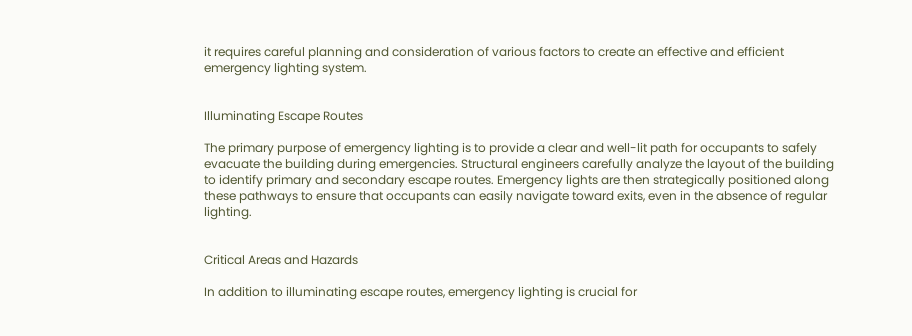it requires careful planning and consideration of various factors to create an effective and efficient emergency lighting system.


Illuminating Escape Routes

The primary purpose of emergency lighting is to provide a clear and well-lit path for occupants to safely evacuate the building during emergencies. Structural engineers carefully analyze the layout of the building to identify primary and secondary escape routes. Emergency lights are then strategically positioned along these pathways to ensure that occupants can easily navigate toward exits, even in the absence of regular lighting.


Critical Areas and Hazards

In addition to illuminating escape routes, emergency lighting is crucial for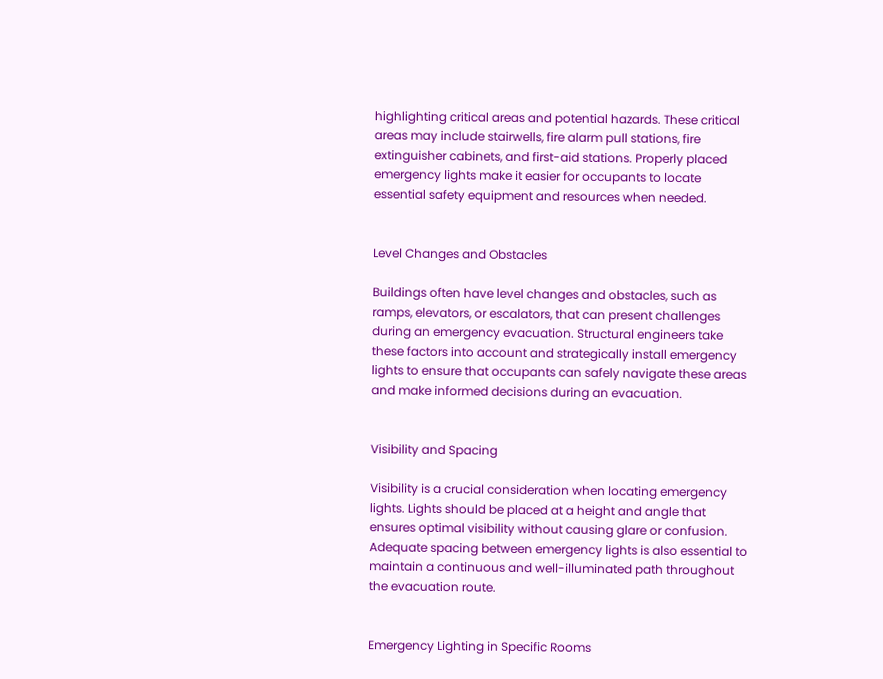highlighting critical areas and potential hazards. These critical areas may include stairwells, fire alarm pull stations, fire extinguisher cabinets, and first-aid stations. Properly placed emergency lights make it easier for occupants to locate essential safety equipment and resources when needed.


Level Changes and Obstacles

Buildings often have level changes and obstacles, such as ramps, elevators, or escalators, that can present challenges during an emergency evacuation. Structural engineers take these factors into account and strategically install emergency lights to ensure that occupants can safely navigate these areas and make informed decisions during an evacuation.


Visibility and Spacing

Visibility is a crucial consideration when locating emergency lights. Lights should be placed at a height and angle that ensures optimal visibility without causing glare or confusion. Adequate spacing between emergency lights is also essential to maintain a continuous and well-illuminated path throughout the evacuation route.


Emergency Lighting in Specific Rooms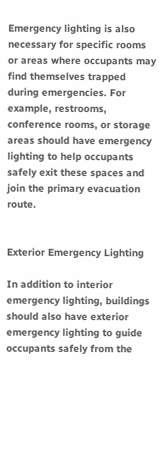Emergency lighting is also necessary for specific rooms or areas where occupants may find themselves trapped during emergencies. For example, restrooms, conference rooms, or storage areas should have emergency lighting to help occupants safely exit these spaces and join the primary evacuation route.


Exterior Emergency Lighting

In addition to interior emergency lighting, buildings should also have exterior emergency lighting to guide occupants safely from the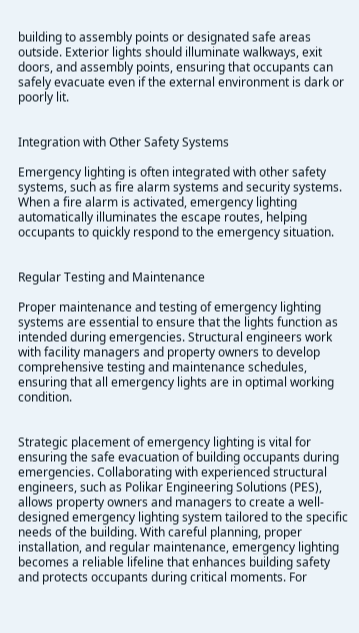building to assembly points or designated safe areas outside. Exterior lights should illuminate walkways, exit doors, and assembly points, ensuring that occupants can safely evacuate even if the external environment is dark or poorly lit.


Integration with Other Safety Systems

Emergency lighting is often integrated with other safety systems, such as fire alarm systems and security systems. When a fire alarm is activated, emergency lighting automatically illuminates the escape routes, helping occupants to quickly respond to the emergency situation.


Regular Testing and Maintenance

Proper maintenance and testing of emergency lighting systems are essential to ensure that the lights function as intended during emergencies. Structural engineers work with facility managers and property owners to develop comprehensive testing and maintenance schedules, ensuring that all emergency lights are in optimal working condition.


Strategic placement of emergency lighting is vital for ensuring the safe evacuation of building occupants during emergencies. Collaborating with experienced structural engineers, such as Polikar Engineering Solutions (PES), allows property owners and managers to create a well-designed emergency lighting system tailored to the specific needs of the building. With careful planning, proper installation, and regular maintenance, emergency lighting becomes a reliable lifeline that enhances building safety and protects occupants during critical moments. For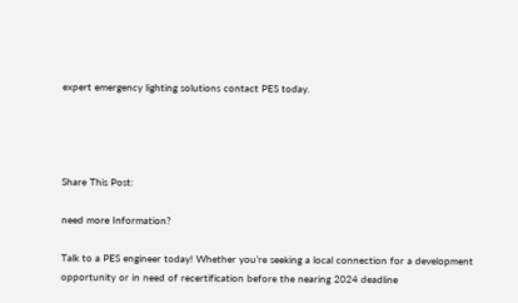expert emergency lighting solutions contact PES today.




Share This Post:

need more Information?

Talk to a PES engineer today! Whether you’re seeking a local connection for a development opportunity or in need of recertification before the nearing 2024 deadline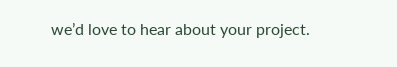we’d love to hear about your project.